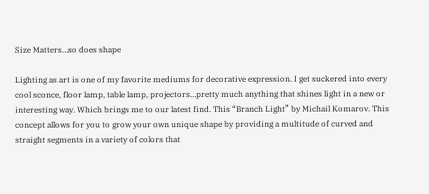Size Matters…so does shape

Lighting as art is one of my favorite mediums for decorative expression. I get suckered into every cool sconce, floor lamp, table lamp, projectors…pretty much anything that shines light in a new or interesting way. Which brings me to our latest find. This “Branch Light” by Michail Komarov. This concept allows for you to grow your own unique shape by providing a multitude of curved and straight segments in a variety of colors that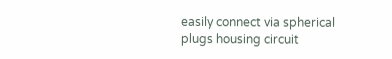easily connect via spherical plugs housing circuit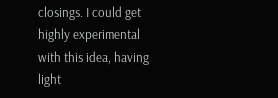closings. I could get highly experimental with this idea, having light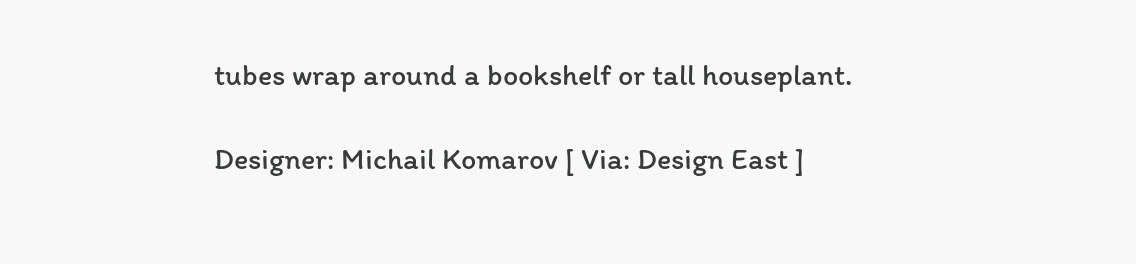tubes wrap around a bookshelf or tall houseplant.

Designer: Michail Komarov [ Via: Design East ]